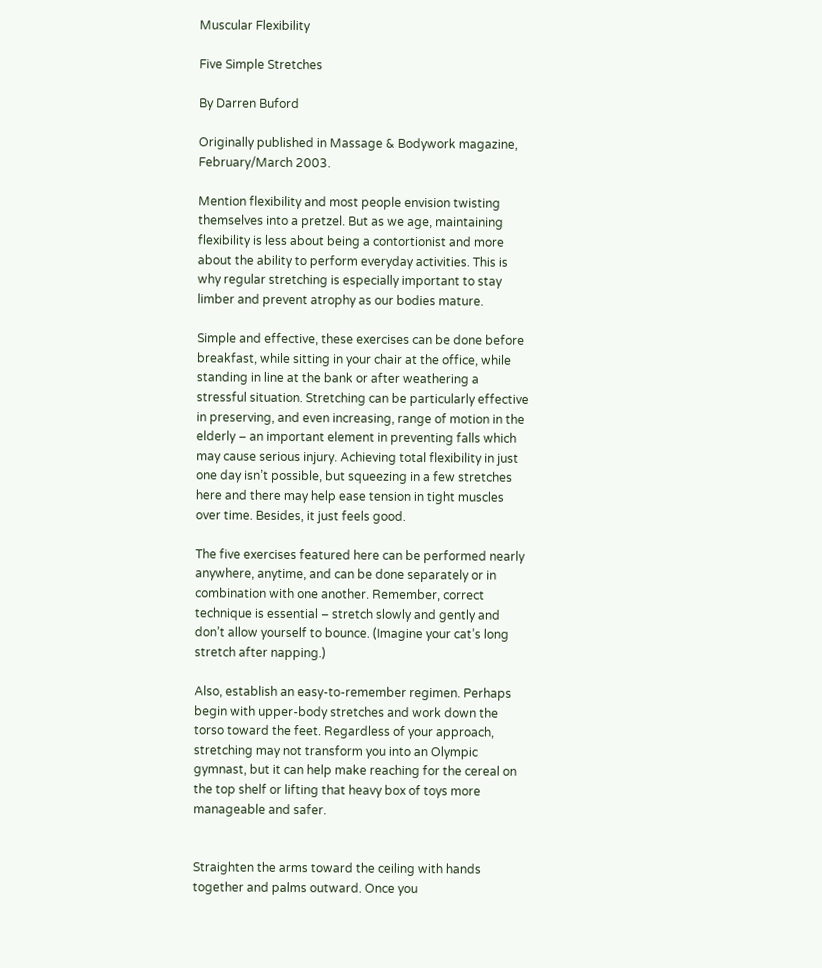Muscular Flexibility

Five Simple Stretches

By Darren Buford

Originally published in Massage & Bodywork magazine, February/March 2003.

Mention flexibility and most people envision twisting themselves into a pretzel. But as we age, maintaining flexibility is less about being a contortionist and more about the ability to perform everyday activities. This is why regular stretching is especially important to stay limber and prevent atrophy as our bodies mature.

Simple and effective, these exercises can be done before breakfast, while sitting in your chair at the office, while standing in line at the bank or after weathering a stressful situation. Stretching can be particularly effective in preserving, and even increasing, range of motion in the elderly – an important element in preventing falls which may cause serious injury. Achieving total flexibility in just one day isn’t possible, but squeezing in a few stretches here and there may help ease tension in tight muscles over time. Besides, it just feels good.

The five exercises featured here can be performed nearly anywhere, anytime, and can be done separately or in combination with one another. Remember, correct technique is essential – stretch slowly and gently and don’t allow yourself to bounce. (Imagine your cat’s long stretch after napping.)

Also, establish an easy-to-remember regimen. Perhaps begin with upper-body stretches and work down the torso toward the feet. Regardless of your approach, stretching may not transform you into an Olympic gymnast, but it can help make reaching for the cereal on the top shelf or lifting that heavy box of toys more manageable and safer.


Straighten the arms toward the ceiling with hands together and palms outward. Once you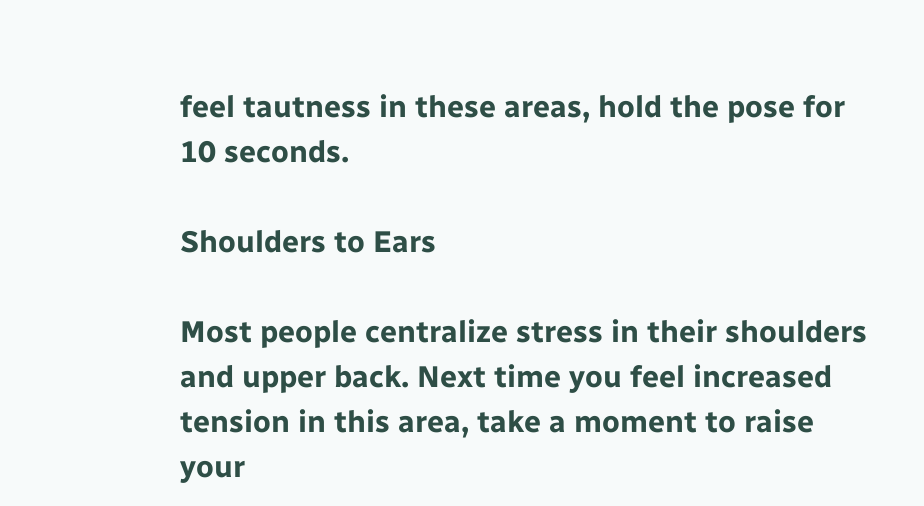feel tautness in these areas, hold the pose for 10 seconds.

Shoulders to Ears

Most people centralize stress in their shoulders and upper back. Next time you feel increased tension in this area, take a moment to raise your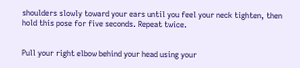shoulders slowly toward your ears until you feel your neck tighten, then hold this pose for five seconds. Repeat twice.


Pull your right elbow behind your head using your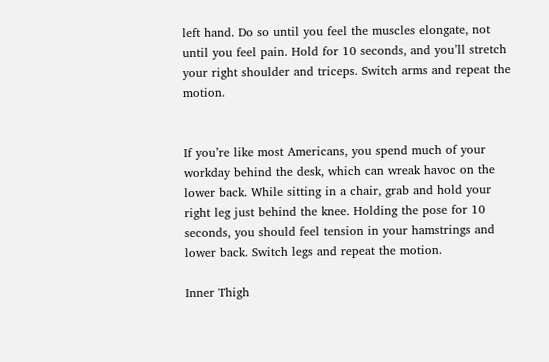left hand. Do so until you feel the muscles elongate, not until you feel pain. Hold for 10 seconds, and you’ll stretch your right shoulder and triceps. Switch arms and repeat the motion.


If you’re like most Americans, you spend much of your workday behind the desk, which can wreak havoc on the lower back. While sitting in a chair, grab and hold your right leg just behind the knee. Holding the pose for 10 seconds, you should feel tension in your hamstrings and lower back. Switch legs and repeat the motion.

Inner Thigh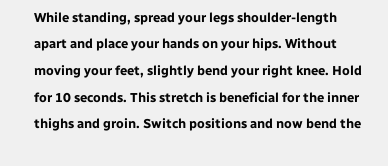While standing, spread your legs shoulder-length apart and place your hands on your hips. Without moving your feet, slightly bend your right knee. Hold for 10 seconds. This stretch is beneficial for the inner thighs and groin. Switch positions and now bend the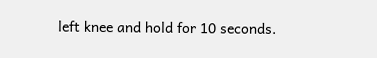left knee and hold for 10 seconds.